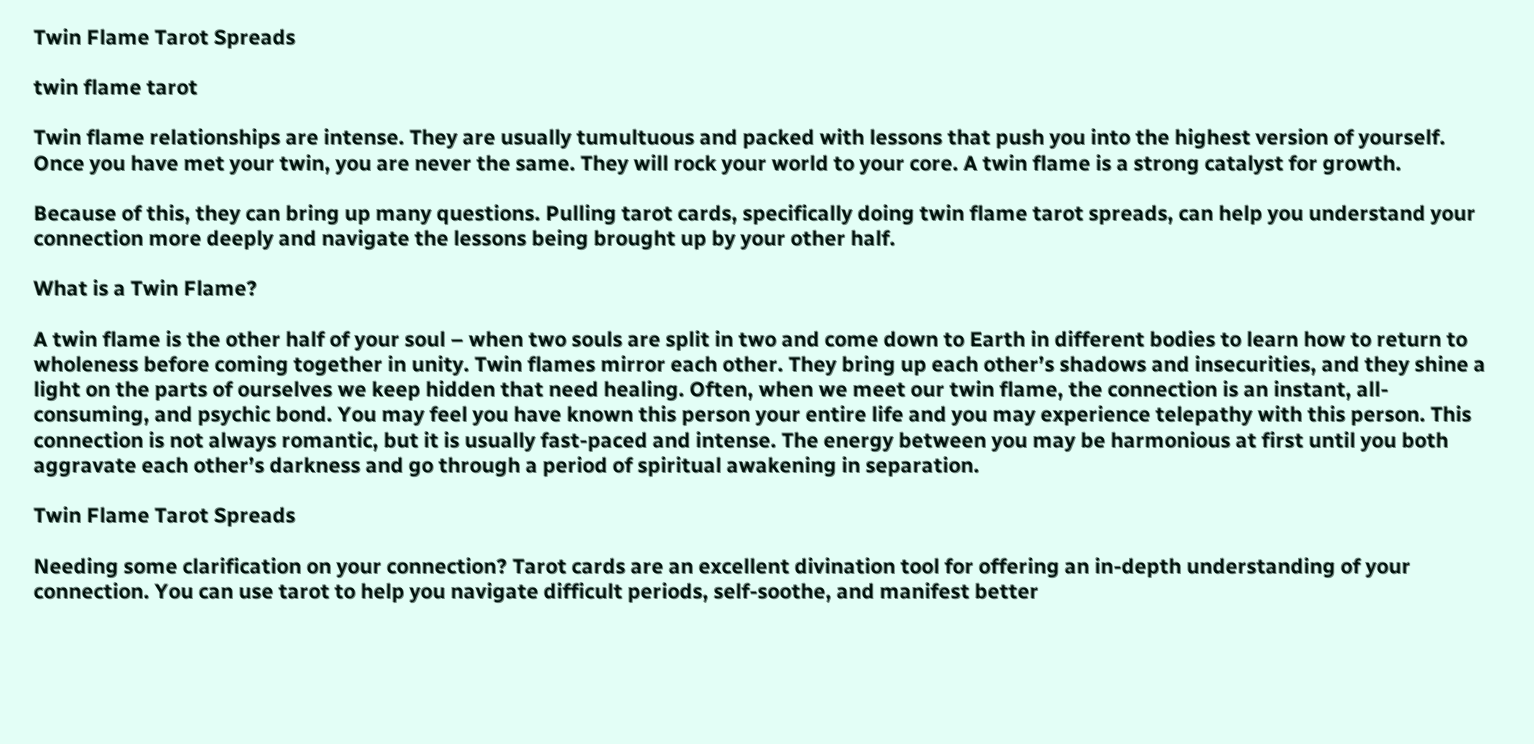Twin Flame Tarot Spreads

twin flame tarot

Twin flame relationships are intense. They are usually tumultuous and packed with lessons that push you into the highest version of yourself. Once you have met your twin, you are never the same. They will rock your world to your core. A twin flame is a strong catalyst for growth.

Because of this, they can bring up many questions. Pulling tarot cards, specifically doing twin flame tarot spreads, can help you understand your connection more deeply and navigate the lessons being brought up by your other half.

What is a Twin Flame?

A twin flame is the other half of your soul – when two souls are split in two and come down to Earth in different bodies to learn how to return to wholeness before coming together in unity. Twin flames mirror each other. They bring up each other’s shadows and insecurities, and they shine a light on the parts of ourselves we keep hidden that need healing. Often, when we meet our twin flame, the connection is an instant, all-consuming, and psychic bond. You may feel you have known this person your entire life and you may experience telepathy with this person. This connection is not always romantic, but it is usually fast-paced and intense. The energy between you may be harmonious at first until you both aggravate each other’s darkness and go through a period of spiritual awakening in separation.

Twin Flame Tarot Spreads

Needing some clarification on your connection? Tarot cards are an excellent divination tool for offering an in-depth understanding of your connection. You can use tarot to help you navigate difficult periods, self-soothe, and manifest better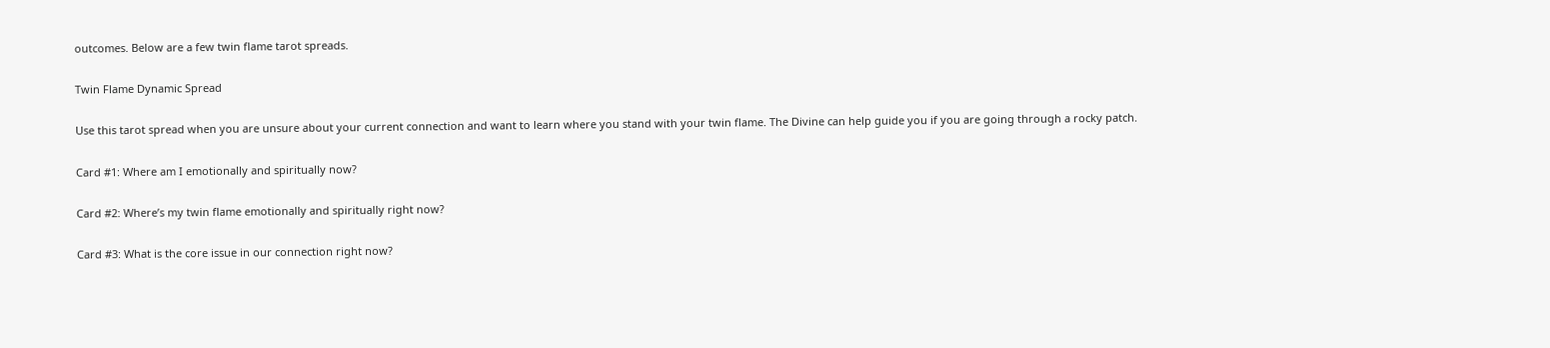outcomes. Below are a few twin flame tarot spreads.

Twin Flame Dynamic Spread

Use this tarot spread when you are unsure about your current connection and want to learn where you stand with your twin flame. The Divine can help guide you if you are going through a rocky patch.

Card #1: Where am I emotionally and spiritually now?

Card #2: Where’s my twin flame emotionally and spiritually right now?

Card #3: What is the core issue in our connection right now?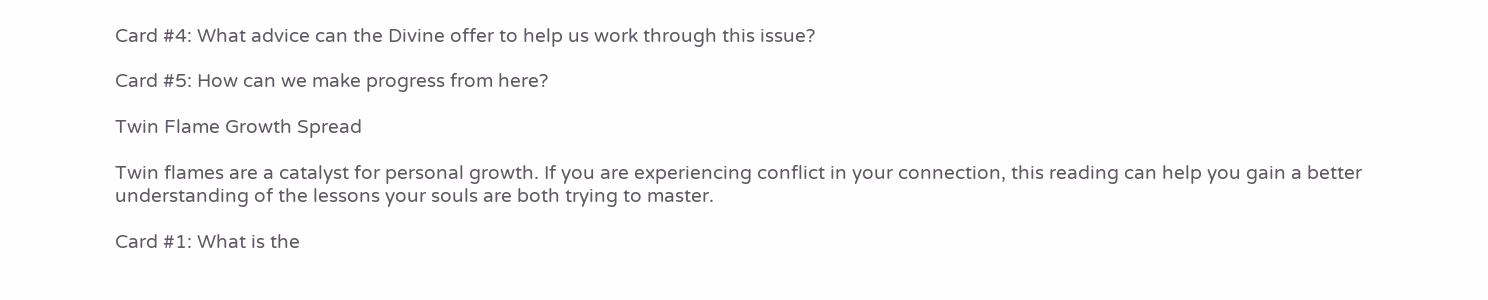Card #4: What advice can the Divine offer to help us work through this issue?

Card #5: How can we make progress from here?

Twin Flame Growth Spread

Twin flames are a catalyst for personal growth. If you are experiencing conflict in your connection, this reading can help you gain a better understanding of the lessons your souls are both trying to master.

Card #1: What is the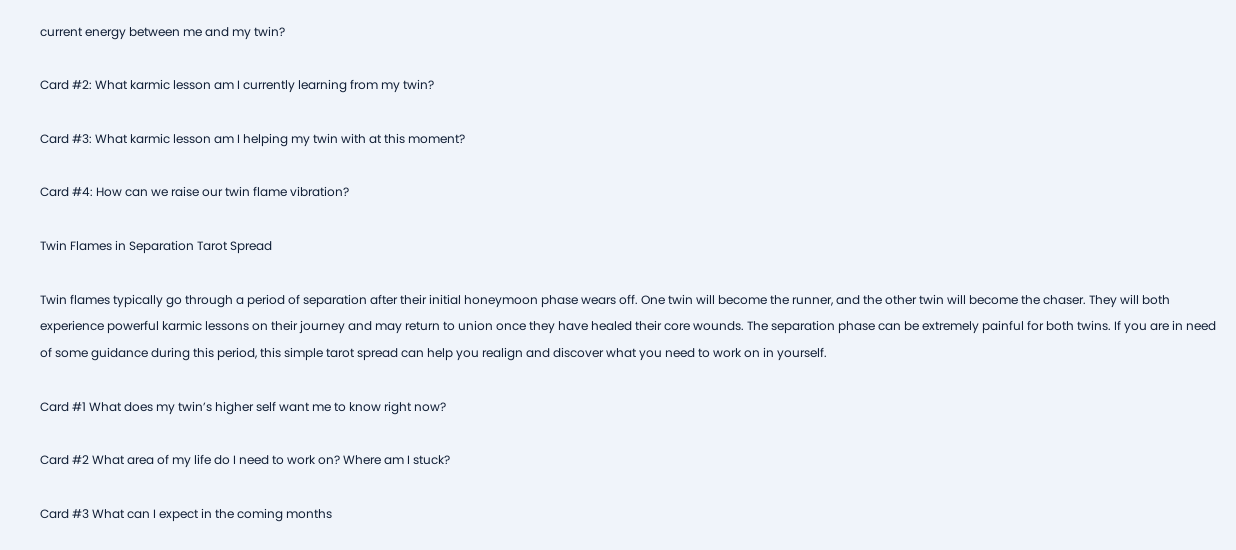current energy between me and my twin?

Card #2: What karmic lesson am I currently learning from my twin?

Card #3: What karmic lesson am I helping my twin with at this moment?

Card #4: How can we raise our twin flame vibration?

Twin Flames in Separation Tarot Spread

Twin flames typically go through a period of separation after their initial honeymoon phase wears off. One twin will become the runner, and the other twin will become the chaser. They will both experience powerful karmic lessons on their journey and may return to union once they have healed their core wounds. The separation phase can be extremely painful for both twins. If you are in need of some guidance during this period, this simple tarot spread can help you realign and discover what you need to work on in yourself.

Card #1 What does my twin’s higher self want me to know right now?

Card #2 What area of my life do I need to work on? Where am I stuck?

Card #3 What can I expect in the coming months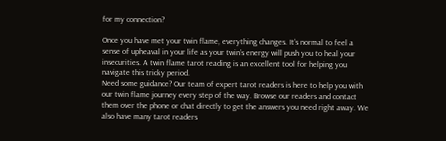for my connection?

Once you have met your twin flame, everything changes. It’s normal to feel a sense of upheaval in your life as your twin’s energy will push you to heal your insecurities. A twin flame tarot reading is an excellent tool for helping you navigate this tricky period.
Need some guidance? Our team of expert tarot readers is here to help you with our twin flame journey every step of the way. Browse our readers and contact them over the phone or chat directly to get the answers you need right away. We also have many tarot readers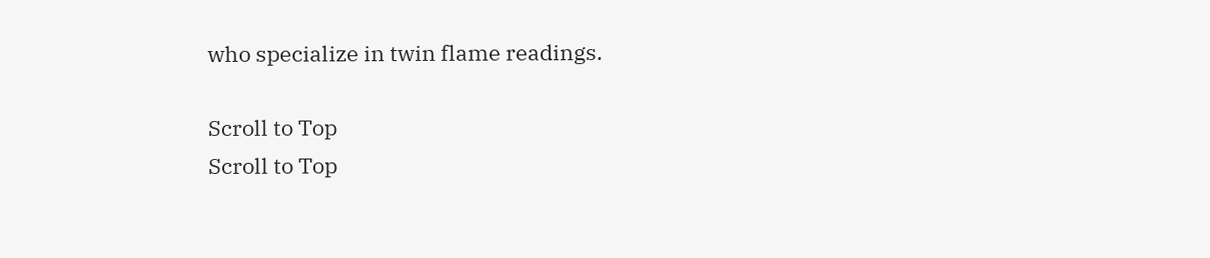who specialize in twin flame readings.

Scroll to Top
Scroll to Top